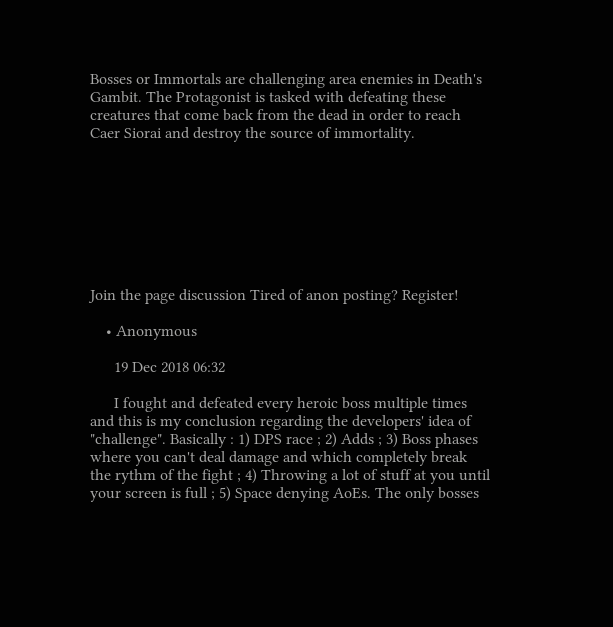Bosses or Immortals are challenging area enemies in Death's Gambit. The Protagonist is tasked with defeating these creatures that come back from the dead in order to reach Caer Siorai and destroy the source of immortality.








Join the page discussion Tired of anon posting? Register!

    • Anonymous

      19 Dec 2018 06:32

      I fought and defeated every heroic boss multiple times and this is my conclusion regarding the developers' idea of "challenge". Basically : 1) DPS race ; 2) Adds ; 3) Boss phases where you can't deal damage and which completely break the rythm of the fight ; 4) Throwing a lot of stuff at you until your screen is full ; 5) Space denying AoEs. The only bosses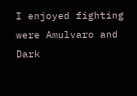I enjoyed fighting were Amulvaro and Dark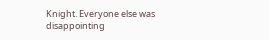Knight. Everyone else was disappointing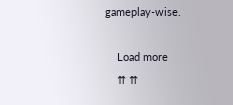gameplay-wise.

    Load more
    ⇈ ⇈